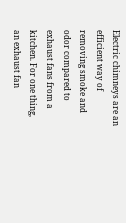Electric chimneys are an efficient way of removing smoke and odor compared to exhaust fans from a kitchen. For one thing, an exhaust fan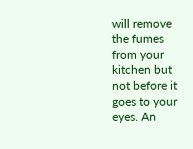will remove the fumes from your kitchen but not before it goes to your eyes. An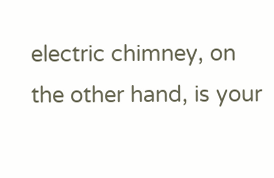electric chimney, on the other hand, is your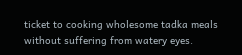ticket to cooking wholesome tadka meals without suffering from watery eyes.